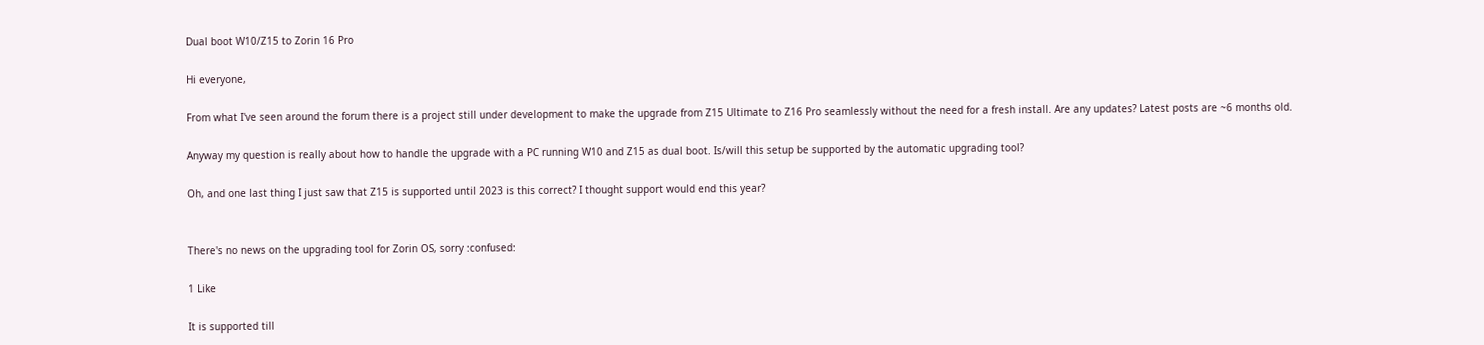Dual boot W10/Z15 to Zorin 16 Pro

Hi everyone,

From what I've seen around the forum there is a project still under development to make the upgrade from Z15 Ultimate to Z16 Pro seamlessly without the need for a fresh install. Are any updates? Latest posts are ~6 months old.

Anyway my question is really about how to handle the upgrade with a PC running W10 and Z15 as dual boot. Is/will this setup be supported by the automatic upgrading tool?

Oh, and one last thing I just saw that Z15 is supported until 2023 is this correct? I thought support would end this year?


There's no news on the upgrading tool for Zorin OS, sorry :confused:

1 Like

It is supported till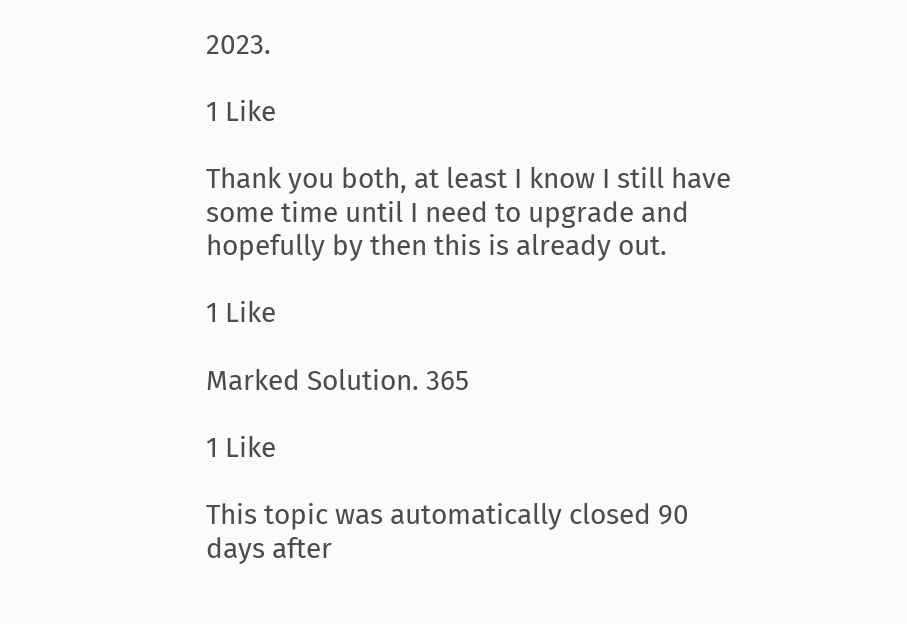2023.

1 Like

Thank you both, at least I know I still have some time until I need to upgrade and hopefully by then this is already out.

1 Like

Marked Solution. 365

1 Like

This topic was automatically closed 90 days after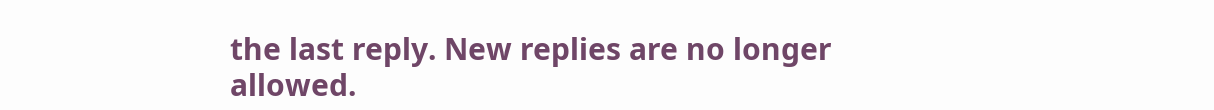the last reply. New replies are no longer allowed.